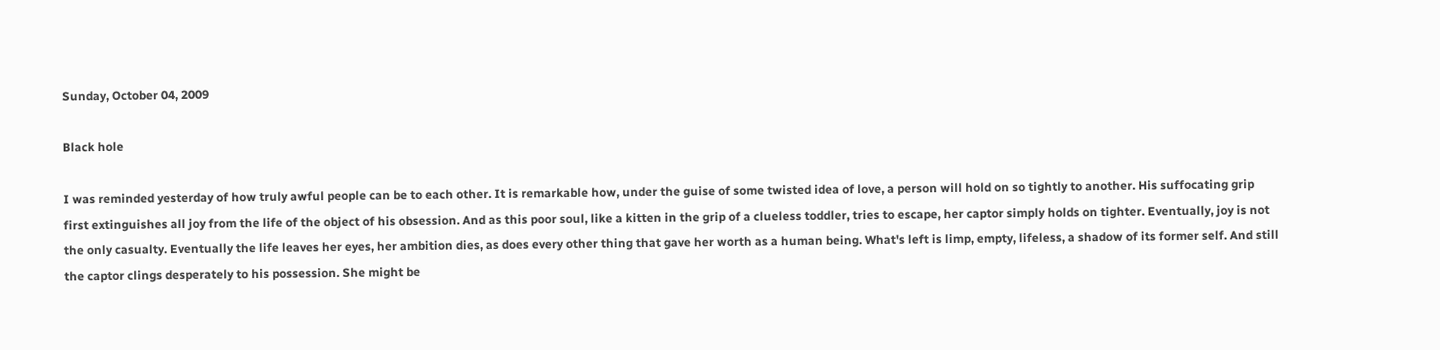Sunday, October 04, 2009

Black hole

I was reminded yesterday of how truly awful people can be to each other. It is remarkable how, under the guise of some twisted idea of love, a person will hold on so tightly to another. His suffocating grip first extinguishes all joy from the life of the object of his obsession. And as this poor soul, like a kitten in the grip of a clueless toddler, tries to escape, her captor simply holds on tighter. Eventually, joy is not the only casualty. Eventually the life leaves her eyes, her ambition dies, as does every other thing that gave her worth as a human being. What's left is limp, empty, lifeless, a shadow of its former self. And still the captor clings desperately to his possession. She might be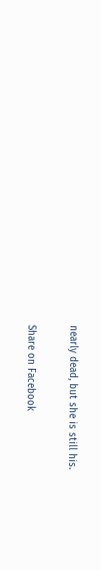nearly dead, but she is still his.

Share on Facebook